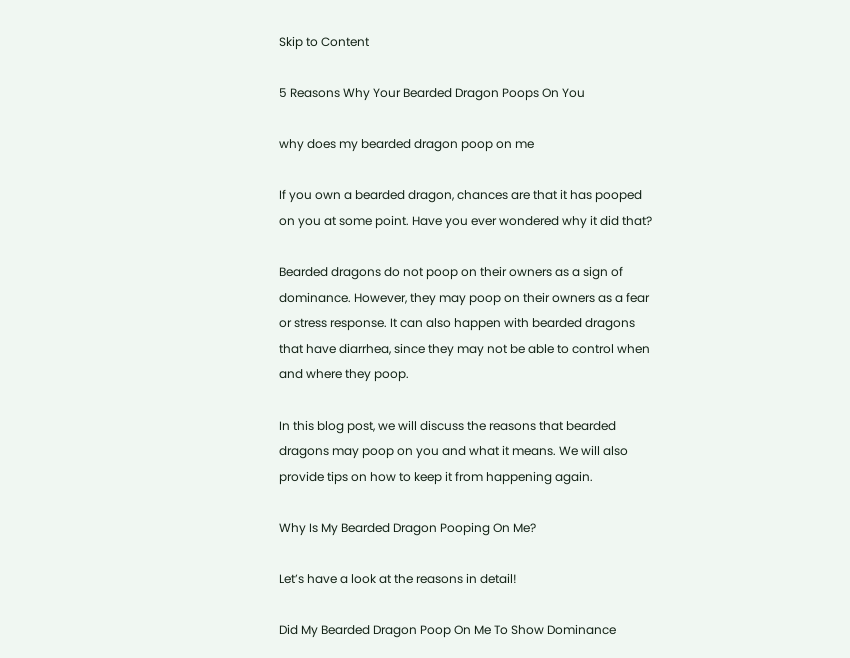Skip to Content

5 Reasons Why Your Bearded Dragon Poops On You

why does my bearded dragon poop on me

If you own a bearded dragon, chances are that it has pooped on you at some point. Have you ever wondered why it did that?

Bearded dragons do not poop on their owners as a sign of dominance. However, they may poop on their owners as a fear or stress response. It can also happen with bearded dragons that have diarrhea, since they may not be able to control when and where they poop.

In this blog post, we will discuss the reasons that bearded dragons may poop on you and what it means. We will also provide tips on how to keep it from happening again.

Why Is My Bearded Dragon Pooping On Me?

Let’s have a look at the reasons in detail!

Did My Bearded Dragon Poop On Me To Show Dominance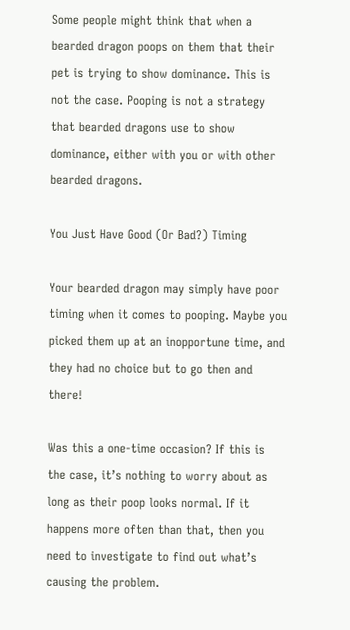Some people might think that when a bearded dragon poops on them that their pet is trying to show dominance. This is not the case. Pooping is not a strategy that bearded dragons use to show dominance, either with you or with other bearded dragons.

You Just Have Good (Or Bad?) Timing

Your bearded dragon may simply have poor timing when it comes to pooping. Maybe you picked them up at an inopportune time, and they had no choice but to go then and there!

Was this a one-time occasion? If this is the case, it’s nothing to worry about as long as their poop looks normal. If it happens more often than that, then you need to investigate to find out what’s causing the problem.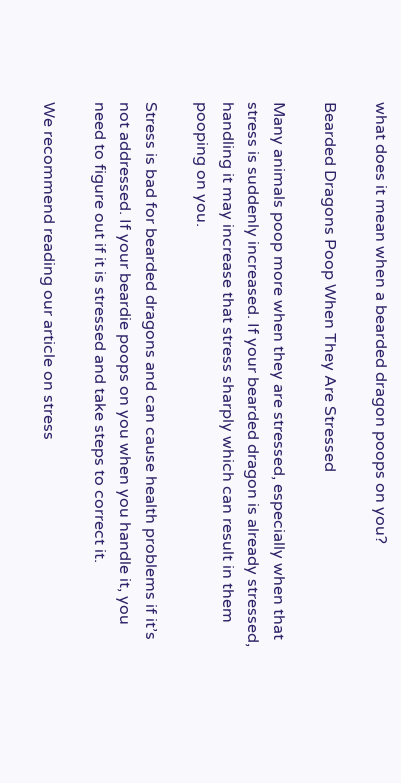what does it mean when a bearded dragon poops on you?

Bearded Dragons Poop When They Are Stressed

Many animals poop more when they are stressed, especially when that stress is suddenly increased. If your bearded dragon is already stressed, handling it may increase that stress sharply which can result in them pooping on you.

Stress is bad for bearded dragons and can cause health problems if it’s not addressed. If your beardie poops on you when you handle it, you need to figure out if it is stressed and take steps to correct it.

We recommend reading our article on stress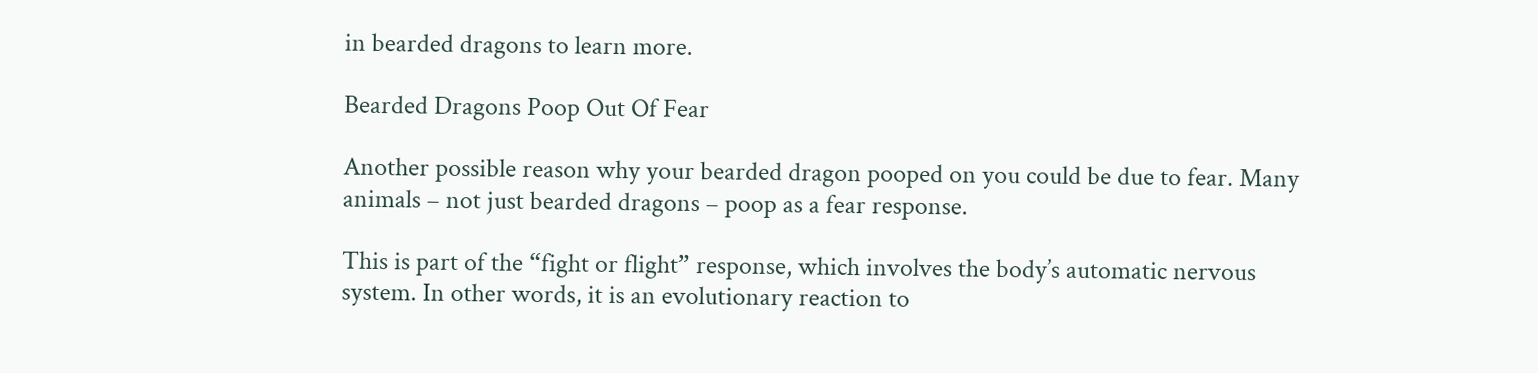in bearded dragons to learn more.

Bearded Dragons Poop Out Of Fear

Another possible reason why your bearded dragon pooped on you could be due to fear. Many animals – not just bearded dragons – poop as a fear response.

This is part of the “fight or flight” response, which involves the body’s automatic nervous system. In other words, it is an evolutionary reaction to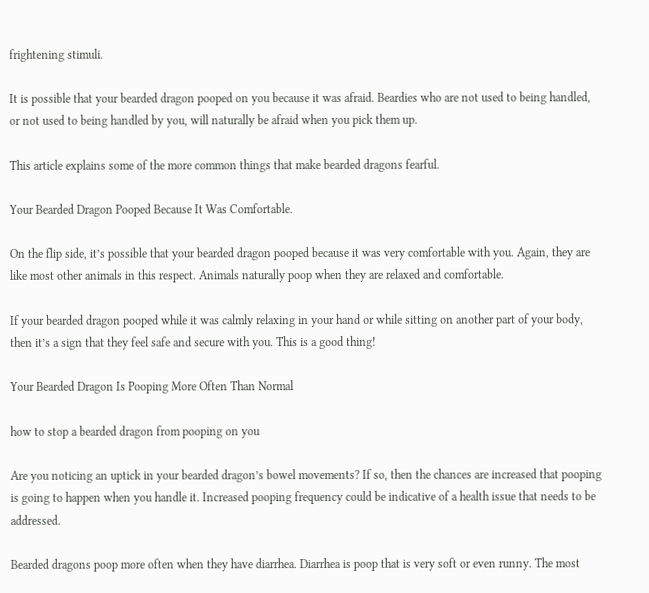frightening stimuli.

It is possible that your bearded dragon pooped on you because it was afraid. Beardies who are not used to being handled, or not used to being handled by you, will naturally be afraid when you pick them up.

This article explains some of the more common things that make bearded dragons fearful.

Your Bearded Dragon Pooped Because It Was Comfortable.

On the flip side, it’s possible that your bearded dragon pooped because it was very comfortable with you. Again, they are like most other animals in this respect. Animals naturally poop when they are relaxed and comfortable.

If your bearded dragon pooped while it was calmly relaxing in your hand or while sitting on another part of your body, then it’s a sign that they feel safe and secure with you. This is a good thing!

Your Bearded Dragon Is Pooping More Often Than Normal

how to stop a bearded dragon from pooping on you

Are you noticing an uptick in your bearded dragon’s bowel movements? If so, then the chances are increased that pooping is going to happen when you handle it. Increased pooping frequency could be indicative of a health issue that needs to be addressed.

Bearded dragons poop more often when they have diarrhea. Diarrhea is poop that is very soft or even runny. The most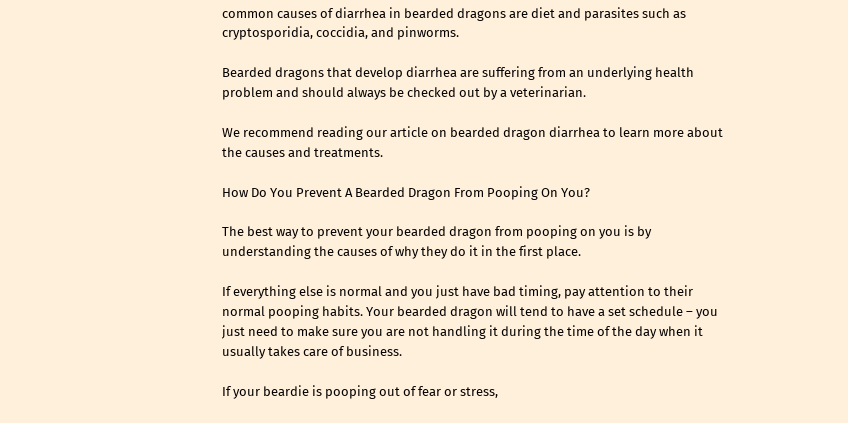common causes of diarrhea in bearded dragons are diet and parasites such as cryptosporidia, coccidia, and pinworms.

Bearded dragons that develop diarrhea are suffering from an underlying health problem and should always be checked out by a veterinarian.

We recommend reading our article on bearded dragon diarrhea to learn more about the causes and treatments.

How Do You Prevent A Bearded Dragon From Pooping On You?

The best way to prevent your bearded dragon from pooping on you is by understanding the causes of why they do it in the first place.

If everything else is normal and you just have bad timing, pay attention to their normal pooping habits. Your bearded dragon will tend to have a set schedule – you just need to make sure you are not handling it during the time of the day when it usually takes care of business.

If your beardie is pooping out of fear or stress,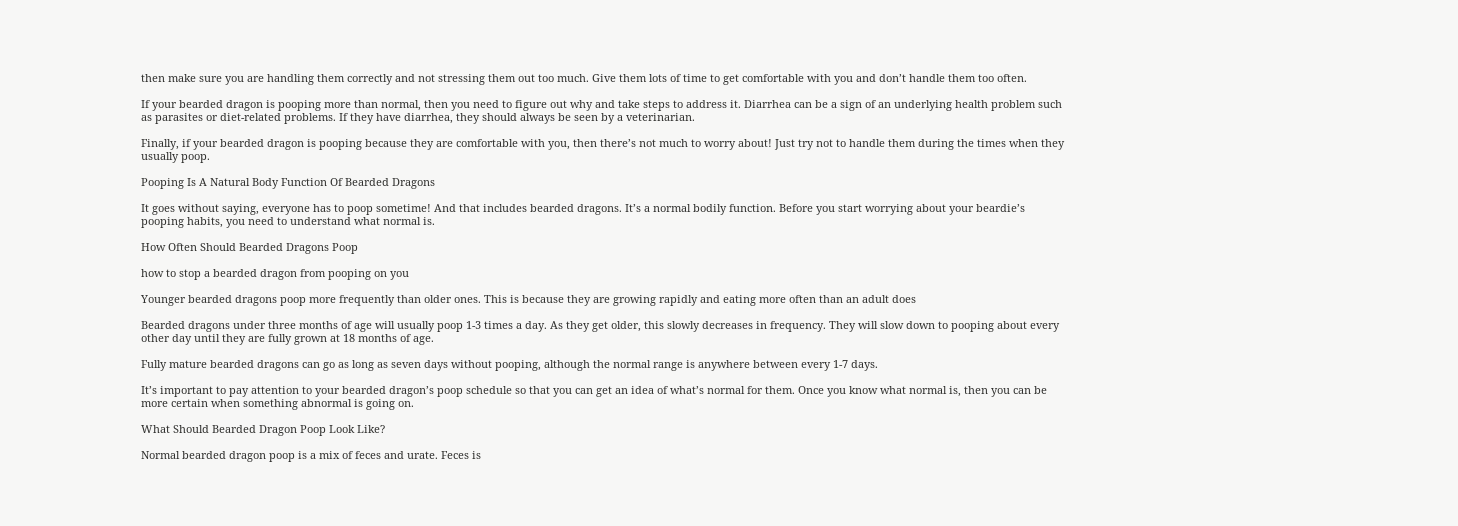then make sure you are handling them correctly and not stressing them out too much. Give them lots of time to get comfortable with you and don’t handle them too often.

If your bearded dragon is pooping more than normal, then you need to figure out why and take steps to address it. Diarrhea can be a sign of an underlying health problem such as parasites or diet-related problems. If they have diarrhea, they should always be seen by a veterinarian.

Finally, if your bearded dragon is pooping because they are comfortable with you, then there’s not much to worry about! Just try not to handle them during the times when they usually poop.

Pooping Is A Natural Body Function Of Bearded Dragons

It goes without saying, everyone has to poop sometime! And that includes bearded dragons. It’s a normal bodily function. Before you start worrying about your beardie’s pooping habits, you need to understand what normal is.

How Often Should Bearded Dragons Poop

how to stop a bearded dragon from pooping on you

Younger bearded dragons poop more frequently than older ones. This is because they are growing rapidly and eating more often than an adult does

Bearded dragons under three months of age will usually poop 1-3 times a day. As they get older, this slowly decreases in frequency. They will slow down to pooping about every other day until they are fully grown at 18 months of age.

Fully mature bearded dragons can go as long as seven days without pooping, although the normal range is anywhere between every 1-7 days.

It’s important to pay attention to your bearded dragon’s poop schedule so that you can get an idea of what’s normal for them. Once you know what normal is, then you can be more certain when something abnormal is going on.

What Should Bearded Dragon Poop Look Like?

Normal bearded dragon poop is a mix of feces and urate. Feces is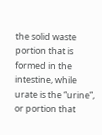the solid waste portion that is formed in the intestine, while urate is the “urine”, or portion that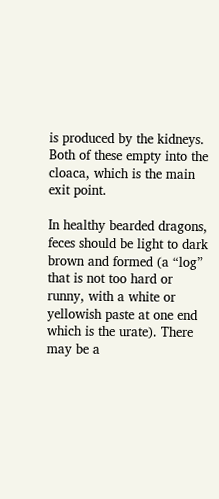is produced by the kidneys. Both of these empty into the cloaca, which is the main exit point.

In healthy bearded dragons, feces should be light to dark brown and formed (a “log” that is not too hard or runny, with a white or yellowish paste at one end which is the urate). There may be a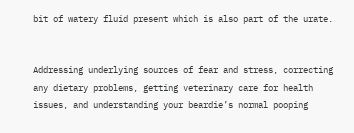bit of watery fluid present which is also part of the urate.


Addressing underlying sources of fear and stress, correcting any dietary problems, getting veterinary care for health issues, and understanding your beardie’s normal pooping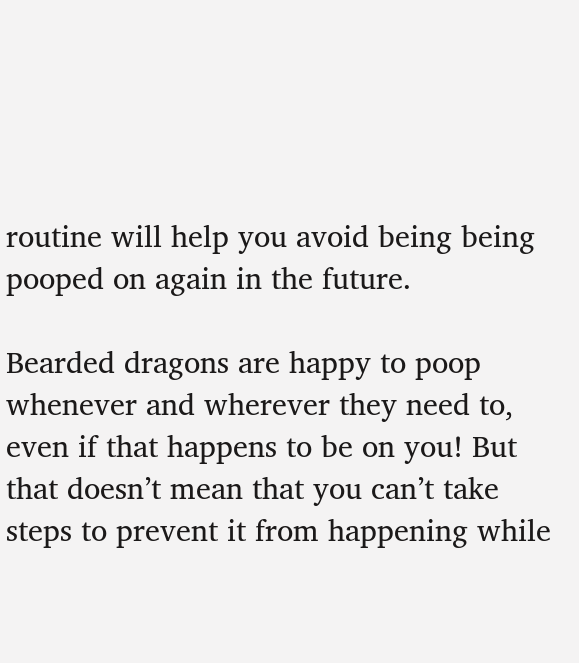routine will help you avoid being being pooped on again in the future.

Bearded dragons are happy to poop whenever and wherever they need to, even if that happens to be on you! But that doesn’t mean that you can’t take steps to prevent it from happening while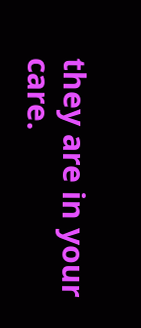they are in your care.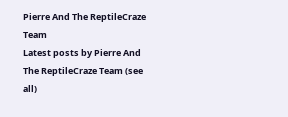Pierre And The ReptileCraze Team
Latest posts by Pierre And The ReptileCraze Team (see all)